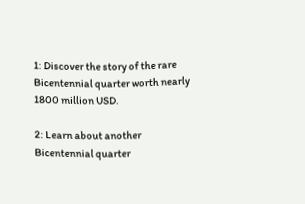1: Discover the story of the rare Bicentennial quarter worth nearly 1800 million USD.

2: Learn about another Bicentennial quarter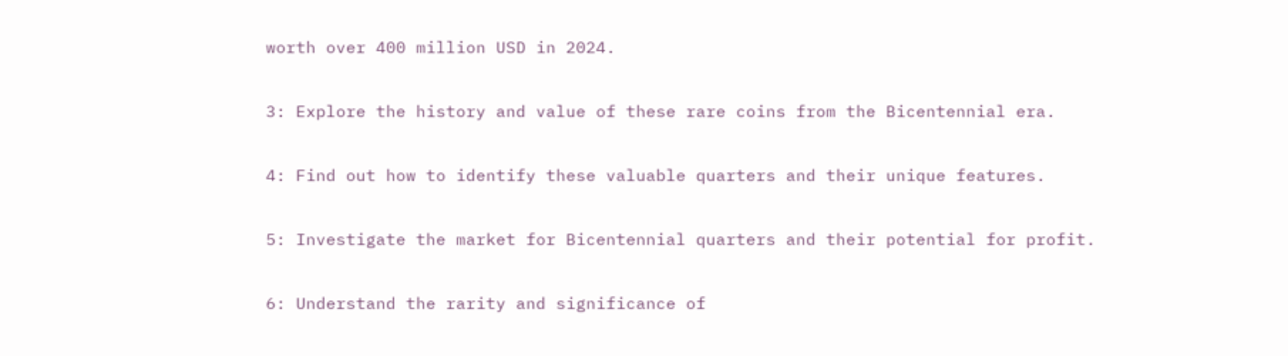worth over 400 million USD in 2024.

3: Explore the history and value of these rare coins from the Bicentennial era.

4: Find out how to identify these valuable quarters and their unique features.

5: Investigate the market for Bicentennial quarters and their potential for profit.

6: Understand the rarity and significance of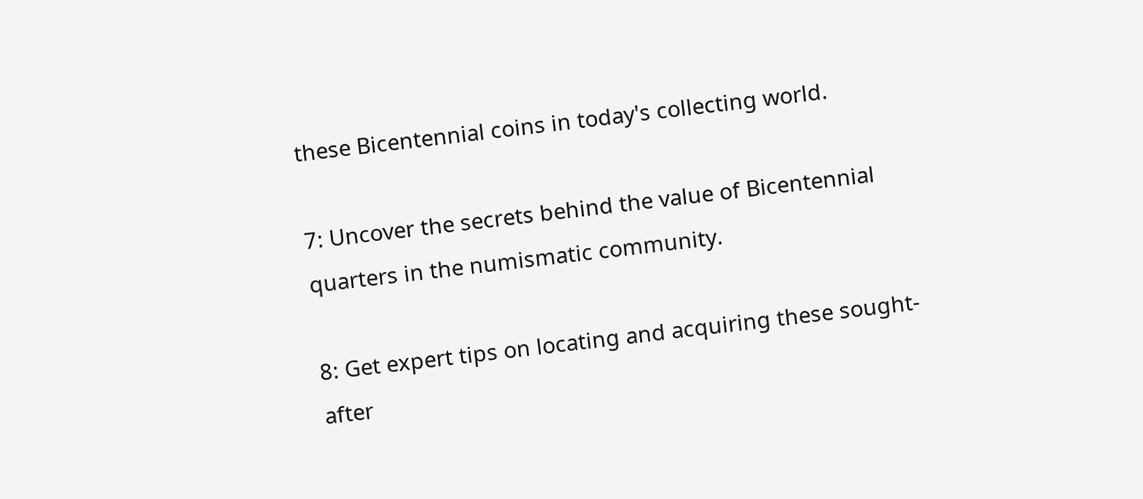these Bicentennial coins in today's collecting world.

7: Uncover the secrets behind the value of Bicentennial quarters in the numismatic community.

8: Get expert tips on locating and acquiring these sought-after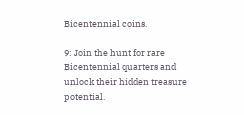Bicentennial coins.

9: Join the hunt for rare Bicentennial quarters and unlock their hidden treasure potential.